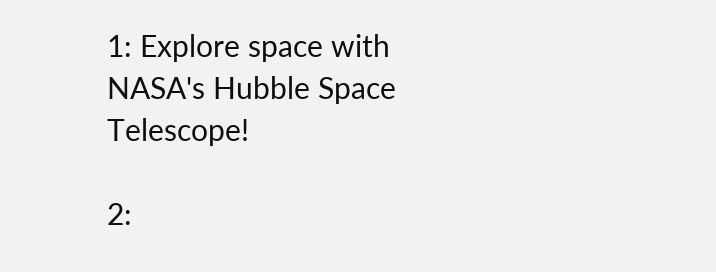1: Explore space with NASA's Hubble Space Telescope!

2: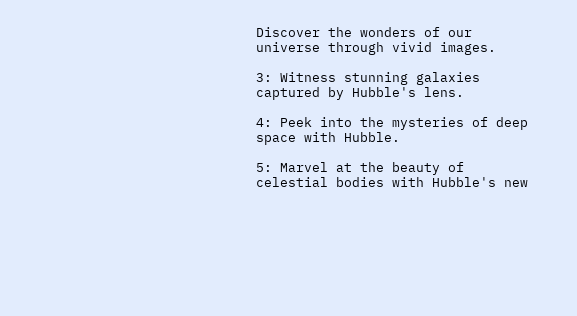Discover the wonders of our universe through vivid images.

3: Witness stunning galaxies captured by Hubble's lens.

4: Peek into the mysteries of deep space with Hubble.

5: Marvel at the beauty of celestial bodies with Hubble's new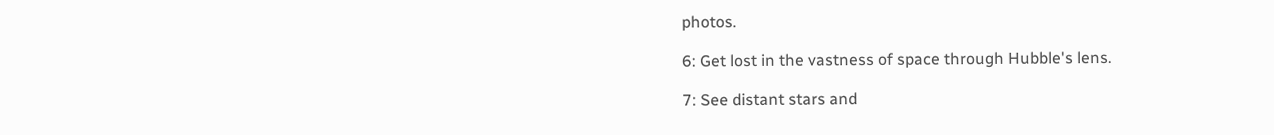photos.

6: Get lost in the vastness of space through Hubble's lens.

7: See distant stars and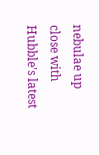nebulae up close with Hubble's latest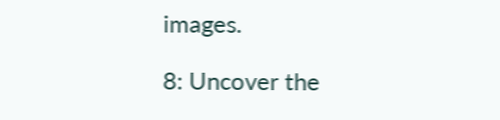images.

8: Uncover the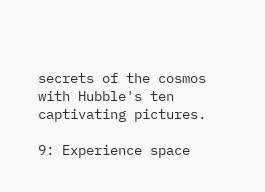secrets of the cosmos with Hubble's ten captivating pictures.

9: Experience space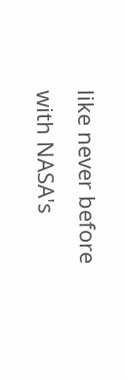like never before with NASA's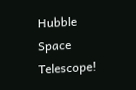Hubble Space Telescope!